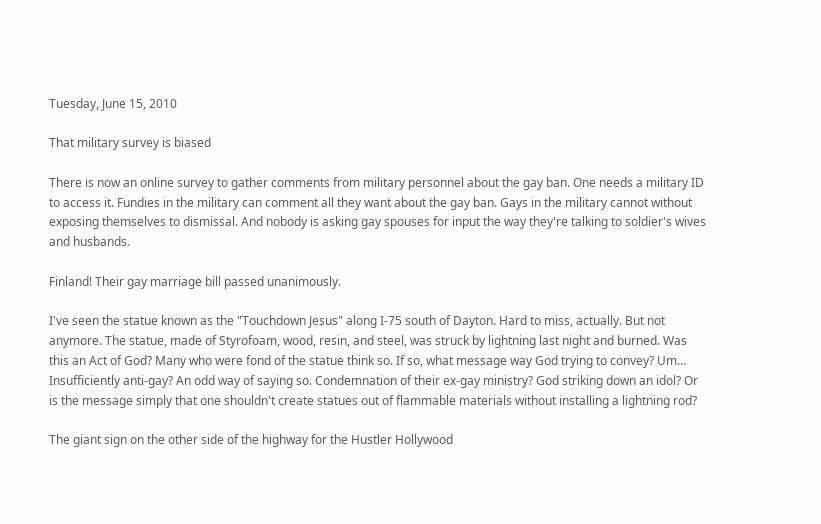Tuesday, June 15, 2010

That military survey is biased

There is now an online survey to gather comments from military personnel about the gay ban. One needs a military ID to access it. Fundies in the military can comment all they want about the gay ban. Gays in the military cannot without exposing themselves to dismissal. And nobody is asking gay spouses for input the way they're talking to soldier's wives and husbands.

Finland! Their gay marriage bill passed unanimously.

I've seen the statue known as the "Touchdown Jesus" along I-75 south of Dayton. Hard to miss, actually. But not anymore. The statue, made of Styrofoam, wood, resin, and steel, was struck by lightning last night and burned. Was this an Act of God? Many who were fond of the statue think so. If so, what message way God trying to convey? Um… Insufficiently anti-gay? An odd way of saying so. Condemnation of their ex-gay ministry? God striking down an idol? Or is the message simply that one shouldn't create statues out of flammable materials without installing a lightning rod?

The giant sign on the other side of the highway for the Hustler Hollywood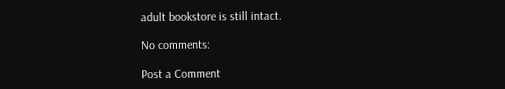adult bookstore is still intact.

No comments:

Post a Comment